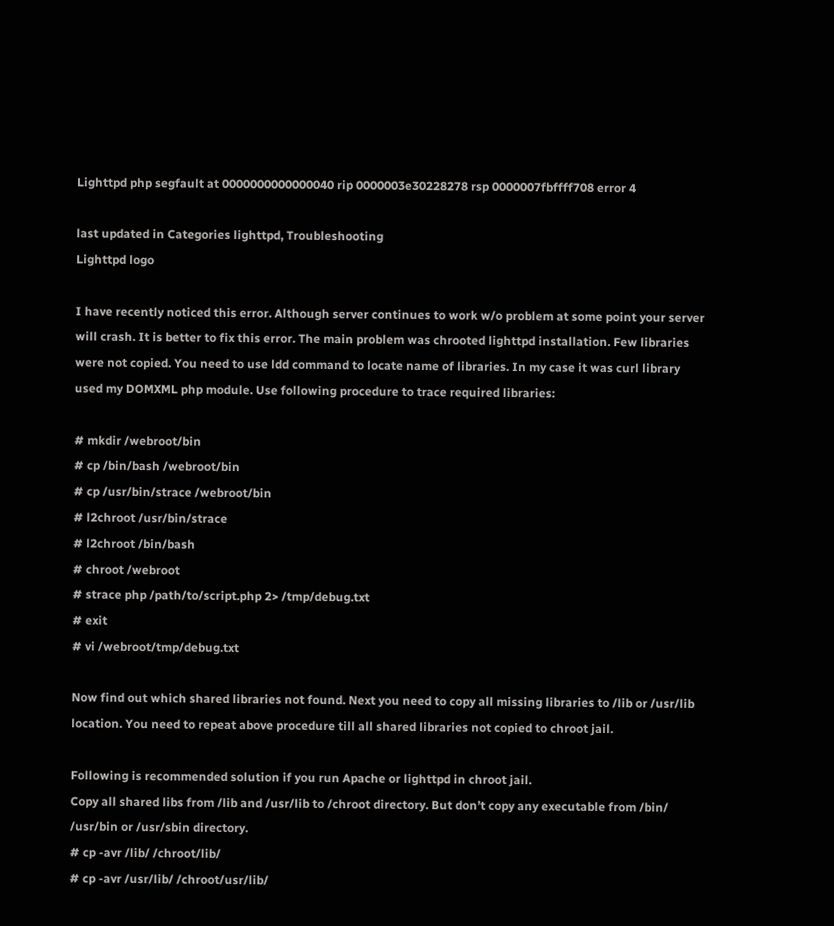Lighttpd php segfault at 0000000000000040 rip 0000003e30228278 rsp 0000007fbffff708 error 4

last updated in Categories lighttpd, Troubleshooting
Lighttpd logo

I have recently noticed this error. Although server continues to work w/o problem at some point your server will crash. It is better to fix this error. The main problem was chrooted lighttpd installation. Few libraries were not copied. You need to use ldd command to locate name of libraries. In my case it was curl library used my DOMXML php module. Use following procedure to trace required libraries:

# mkdir /webroot/bin
# cp /bin/bash /webroot/bin
# cp /usr/bin/strace /webroot/bin
# l2chroot /usr/bin/strace
# l2chroot /bin/bash
# chroot /webroot
# strace php /path/to/script.php 2> /tmp/debug.txt
# exit
# vi /webroot/tmp/debug.txt

Now find out which shared libraries not found. Next you need to copy all missing libraries to /lib or /usr/lib location. You need to repeat above procedure till all shared libraries not copied to chroot jail.

Following is recommended solution if you run Apache or lighttpd in chroot jail.
Copy all shared libs from /lib and /usr/lib to /chroot directory. But don’t copy any executable from /bin/ /usr/bin or /usr/sbin directory.
# cp -avr /lib/ /chroot/lib/
# cp -avr /usr/lib/ /chroot/usr/lib/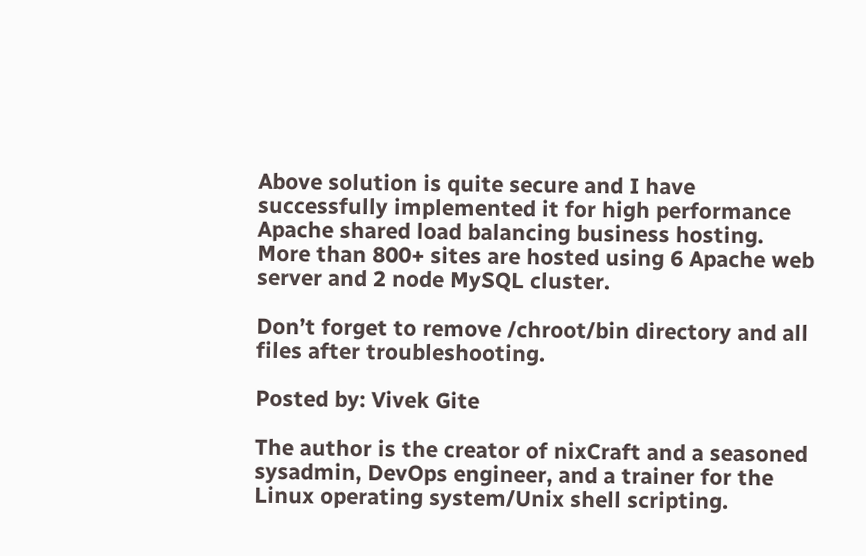Above solution is quite secure and I have successfully implemented it for high performance Apache shared load balancing business hosting. More than 800+ sites are hosted using 6 Apache web server and 2 node MySQL cluster.

Don’t forget to remove /chroot/bin directory and all files after troubleshooting.

Posted by: Vivek Gite

The author is the creator of nixCraft and a seasoned sysadmin, DevOps engineer, and a trainer for the Linux operating system/Unix shell scripting.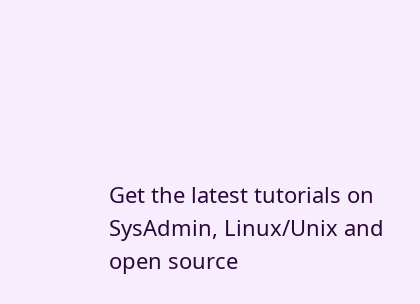Get the latest tutorials on SysAdmin, Linux/Unix and open source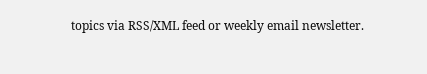topics via RSS/XML feed or weekly email newsletter.